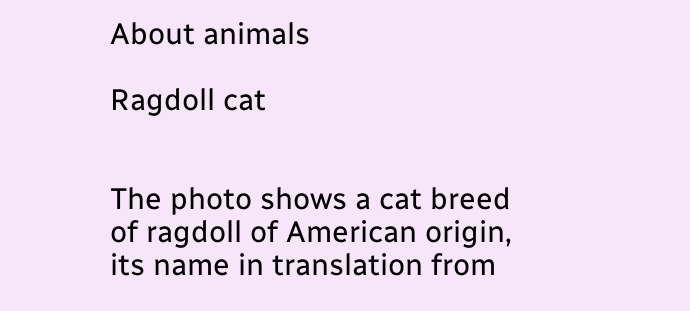About animals

Ragdoll cat


The photo shows a cat breed of ragdoll of American origin, its name in translation from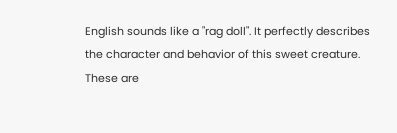English sounds like a "rag doll". It perfectly describes the character and behavior of this sweet creature. These are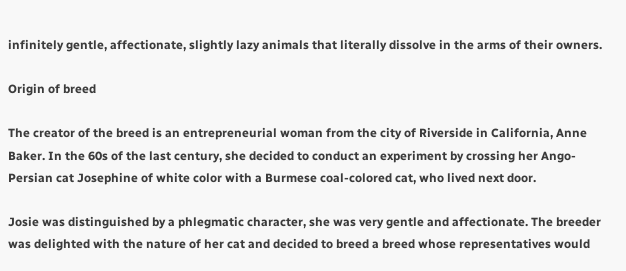infinitely gentle, affectionate, slightly lazy animals that literally dissolve in the arms of their owners.

Origin of breed

The creator of the breed is an entrepreneurial woman from the city of Riverside in California, Anne Baker. In the 60s of the last century, she decided to conduct an experiment by crossing her Ango-Persian cat Josephine of white color with a Burmese coal-colored cat, who lived next door.

Josie was distinguished by a phlegmatic character, she was very gentle and affectionate. The breeder was delighted with the nature of her cat and decided to breed a breed whose representatives would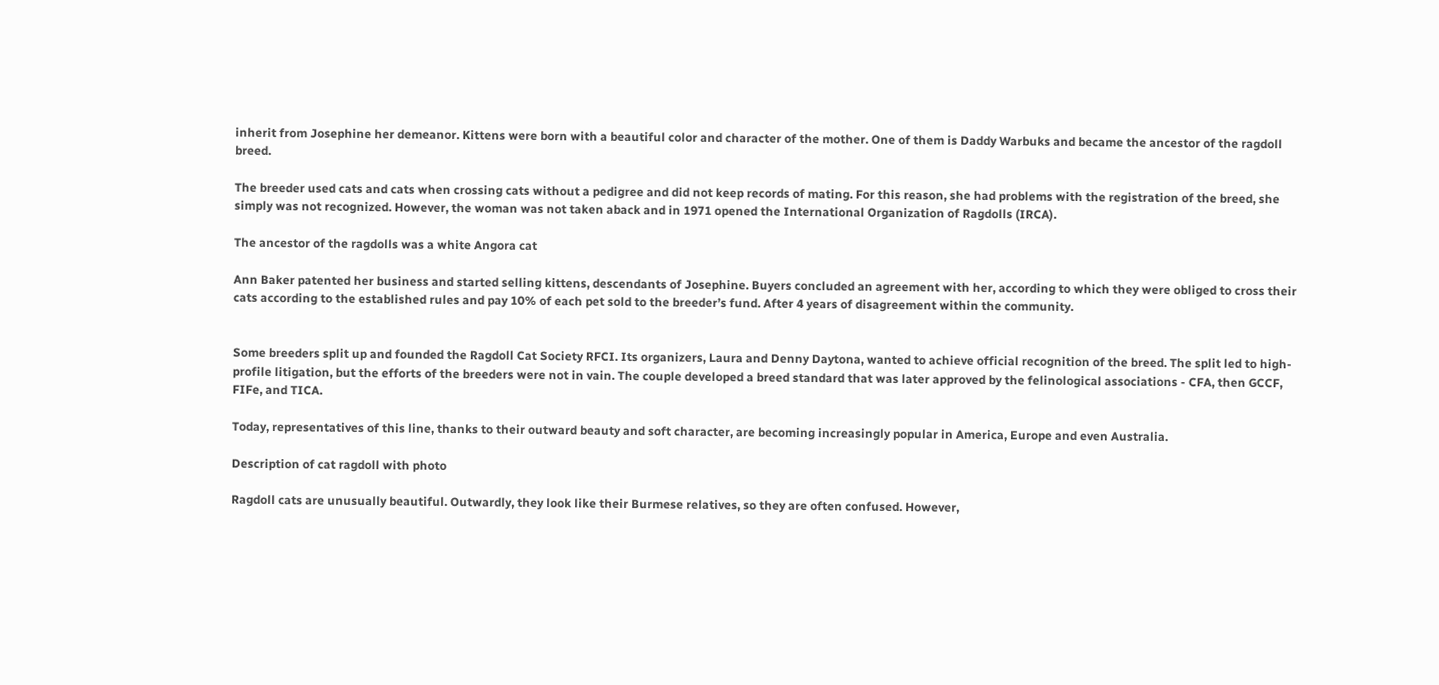inherit from Josephine her demeanor. Kittens were born with a beautiful color and character of the mother. One of them is Daddy Warbuks and became the ancestor of the ragdoll breed.

The breeder used cats and cats when crossing cats without a pedigree and did not keep records of mating. For this reason, she had problems with the registration of the breed, she simply was not recognized. However, the woman was not taken aback and in 1971 opened the International Organization of Ragdolls (IRCA).

The ancestor of the ragdolls was a white Angora cat

Ann Baker patented her business and started selling kittens, descendants of Josephine. Buyers concluded an agreement with her, according to which they were obliged to cross their cats according to the established rules and pay 10% of each pet sold to the breeder’s fund. After 4 years of disagreement within the community.


Some breeders split up and founded the Ragdoll Cat Society RFCI. Its organizers, Laura and Denny Daytona, wanted to achieve official recognition of the breed. The split led to high-profile litigation, but the efforts of the breeders were not in vain. The couple developed a breed standard that was later approved by the felinological associations - CFA, then GCCF, FIFe, and TICA.

Today, representatives of this line, thanks to their outward beauty and soft character, are becoming increasingly popular in America, Europe and even Australia.

Description of cat ragdoll with photo

Ragdoll cats are unusually beautiful. Outwardly, they look like their Burmese relatives, so they are often confused. However,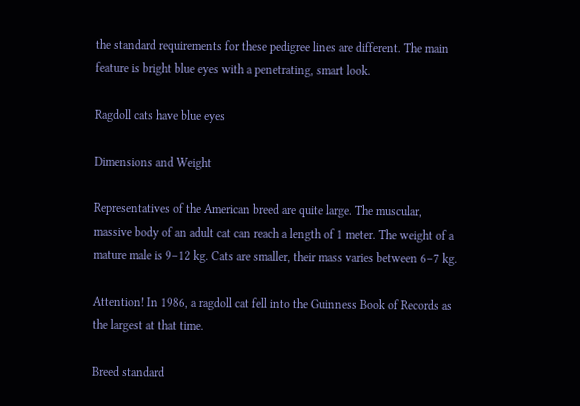the standard requirements for these pedigree lines are different. The main feature is bright blue eyes with a penetrating, smart look.

Ragdoll cats have blue eyes

Dimensions and Weight

Representatives of the American breed are quite large. The muscular, massive body of an adult cat can reach a length of 1 meter. The weight of a mature male is 9–12 kg. Cats are smaller, their mass varies between 6–7 kg.

Attention! In 1986, a ragdoll cat fell into the Guinness Book of Records as the largest at that time.

Breed standard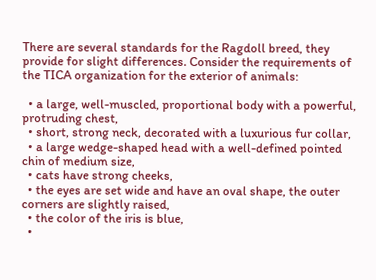There are several standards for the Ragdoll breed, they provide for slight differences. Consider the requirements of the TICA organization for the exterior of animals:

  • a large, well-muscled, proportional body with a powerful, protruding chest,
  • short, strong neck, decorated with a luxurious fur collar,
  • a large wedge-shaped head with a well-defined pointed chin of medium size,
  • cats have strong cheeks,
  • the eyes are set wide and have an oval shape, the outer corners are slightly raised,
  • the color of the iris is blue,
  •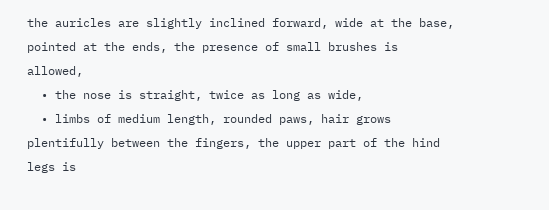the auricles are slightly inclined forward, wide at the base, pointed at the ends, the presence of small brushes is allowed,
  • the nose is straight, twice as long as wide,
  • limbs of medium length, rounded paws, hair grows plentifully between the fingers, the upper part of the hind legs is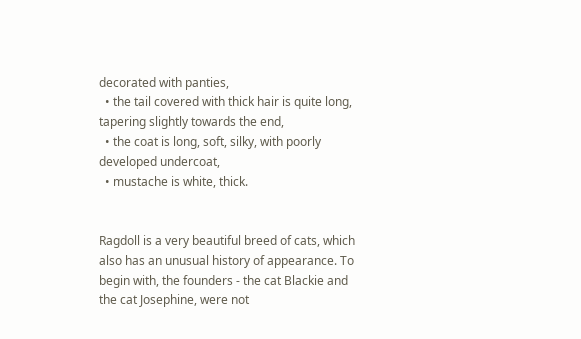decorated with panties,
  • the tail covered with thick hair is quite long, tapering slightly towards the end,
  • the coat is long, soft, silky, with poorly developed undercoat,
  • mustache is white, thick.


Ragdoll is a very beautiful breed of cats, which also has an unusual history of appearance. To begin with, the founders - the cat Blackie and the cat Josephine, were not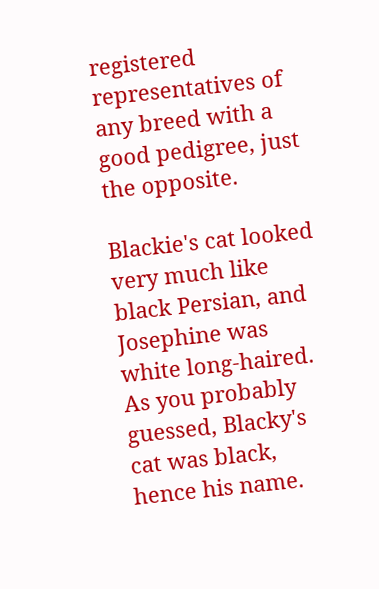registered representatives of any breed with a good pedigree, just the opposite.

Blackie's cat looked very much like black Persian, and Josephine was white long-haired. As you probably guessed, Blacky's cat was black, hence his name.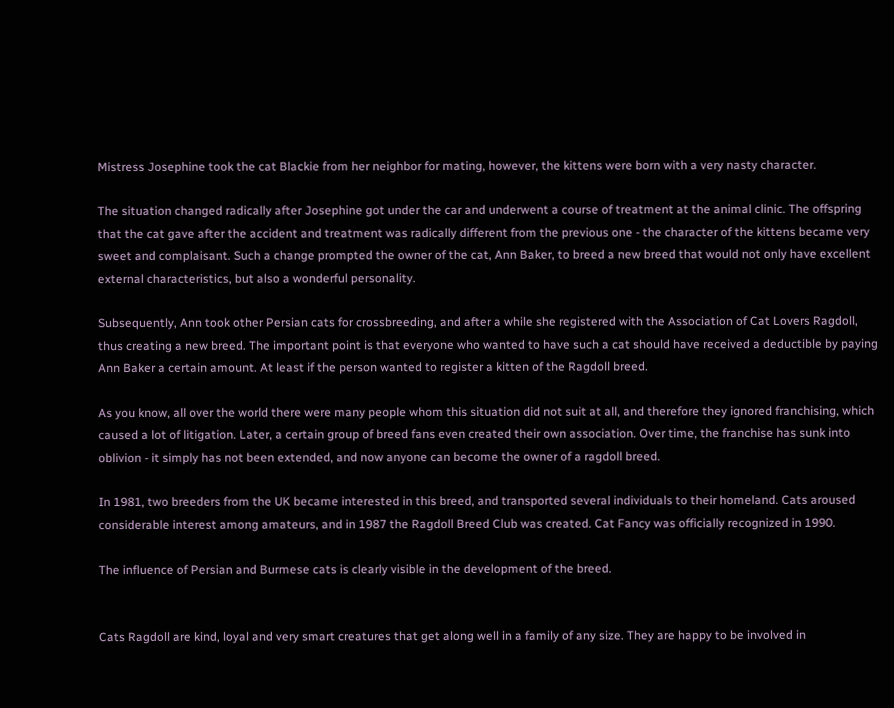Mistress Josephine took the cat Blackie from her neighbor for mating, however, the kittens were born with a very nasty character.

The situation changed radically after Josephine got under the car and underwent a course of treatment at the animal clinic. The offspring that the cat gave after the accident and treatment was radically different from the previous one - the character of the kittens became very sweet and complaisant. Such a change prompted the owner of the cat, Ann Baker, to breed a new breed that would not only have excellent external characteristics, but also a wonderful personality.

Subsequently, Ann took other Persian cats for crossbreeding, and after a while she registered with the Association of Cat Lovers Ragdoll, thus creating a new breed. The important point is that everyone who wanted to have such a cat should have received a deductible by paying Ann Baker a certain amount. At least if the person wanted to register a kitten of the Ragdoll breed.

As you know, all over the world there were many people whom this situation did not suit at all, and therefore they ignored franchising, which caused a lot of litigation. Later, a certain group of breed fans even created their own association. Over time, the franchise has sunk into oblivion - it simply has not been extended, and now anyone can become the owner of a ragdoll breed.

In 1981, two breeders from the UK became interested in this breed, and transported several individuals to their homeland. Cats aroused considerable interest among amateurs, and in 1987 the Ragdoll Breed Club was created. Cat Fancy was officially recognized in 1990.

The influence of Persian and Burmese cats is clearly visible in the development of the breed.


Cats Ragdoll are kind, loyal and very smart creatures that get along well in a family of any size. They are happy to be involved in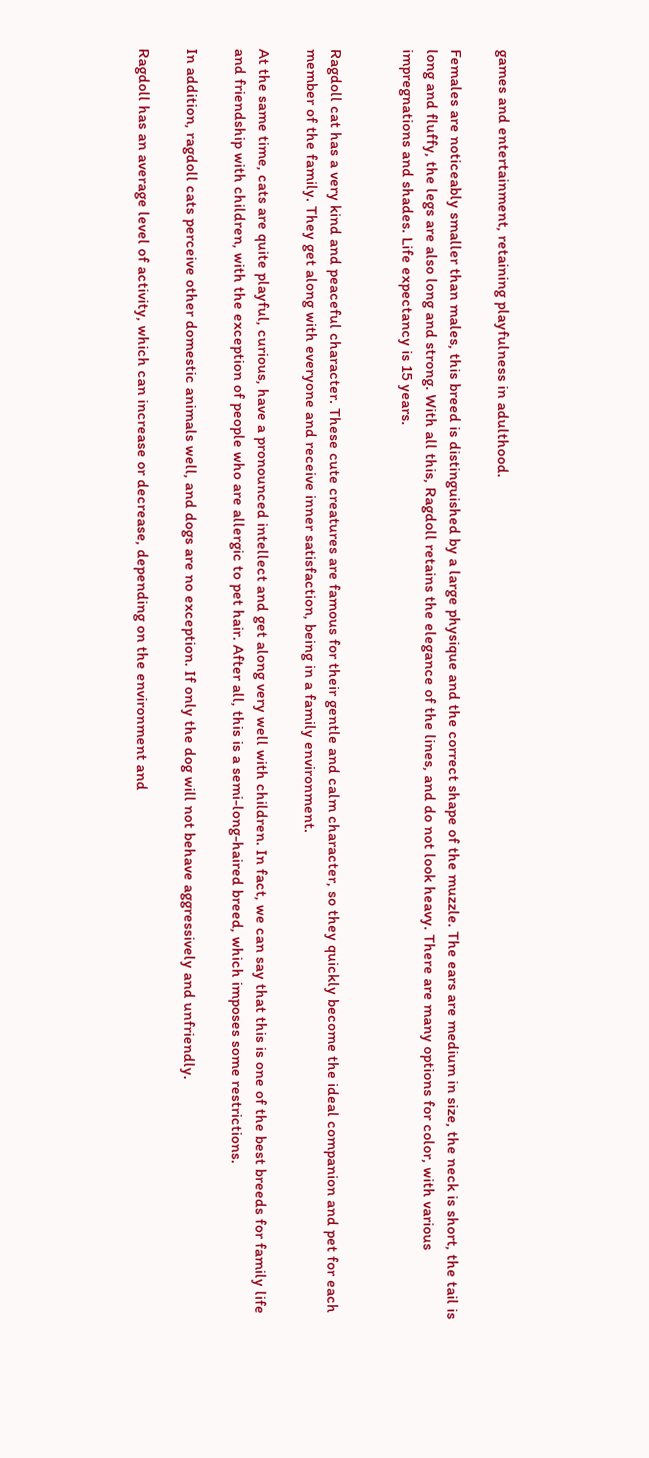games and entertainment, retaining playfulness in adulthood.

Females are noticeably smaller than males, this breed is distinguished by a large physique and the correct shape of the muzzle. The ears are medium in size, the neck is short, the tail is long and fluffy, the legs are also long and strong. With all this, Ragdoll retains the elegance of the lines, and do not look heavy. There are many options for color, with various impregnations and shades. Life expectancy is 15 years.


Ragdoll cat has a very kind and peaceful character. These cute creatures are famous for their gentle and calm character, so they quickly become the ideal companion and pet for each member of the family. They get along with everyone and receive inner satisfaction, being in a family environment.

At the same time, cats are quite playful, curious, have a pronounced intellect and get along very well with children. In fact, we can say that this is one of the best breeds for family life and friendship with children, with the exception of people who are allergic to pet hair. After all, this is a semi-long-haired breed, which imposes some restrictions.

In addition, ragdoll cats perceive other domestic animals well, and dogs are no exception. If only the dog will not behave aggressively and unfriendly.

Ragdoll has an average level of activity, which can increase or decrease, depending on the environment and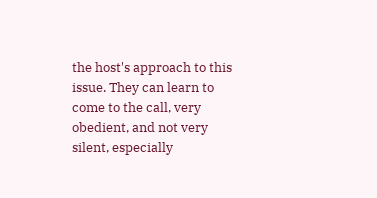the host's approach to this issue. They can learn to come to the call, very obedient, and not very silent, especially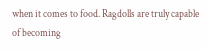when it comes to food. Ragdolls are truly capable of becoming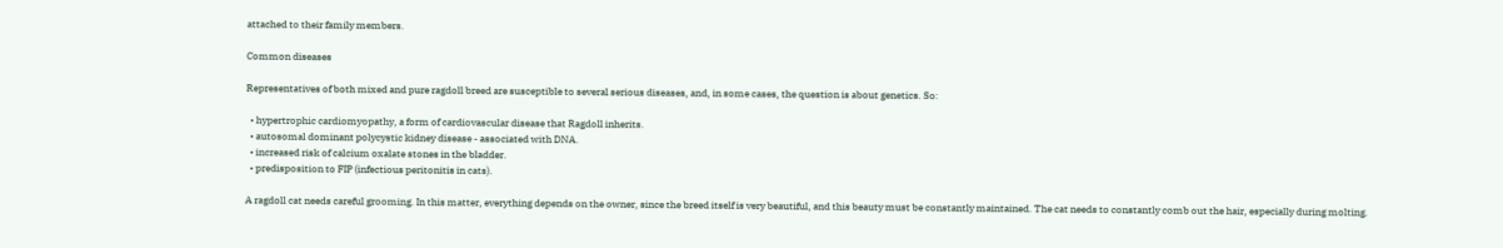attached to their family members.

Common diseases

Representatives of both mixed and pure ragdoll breed are susceptible to several serious diseases, and, in some cases, the question is about genetics. So:

  • hypertrophic cardiomyopathy, a form of cardiovascular disease that Ragdoll inherits.
  • autosomal dominant polycystic kidney disease - associated with DNA.
  • increased risk of calcium oxalate stones in the bladder.
  • predisposition to FIP (infectious peritonitis in cats).

A ragdoll cat needs careful grooming. In this matter, everything depends on the owner, since the breed itself is very beautiful, and this beauty must be constantly maintained. The cat needs to constantly comb out the hair, especially during molting.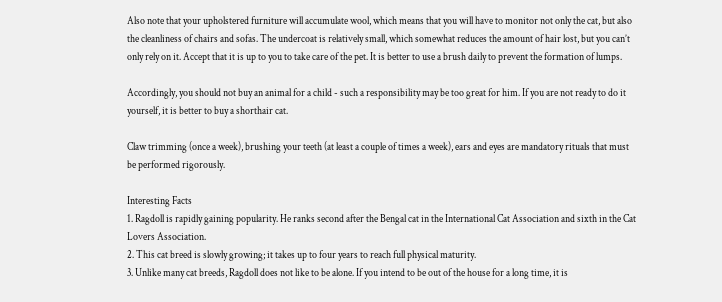Also note that your upholstered furniture will accumulate wool, which means that you will have to monitor not only the cat, but also the cleanliness of chairs and sofas. The undercoat is relatively small, which somewhat reduces the amount of hair lost, but you can’t only rely on it. Accept that it is up to you to take care of the pet. It is better to use a brush daily to prevent the formation of lumps.

Accordingly, you should not buy an animal for a child - such a responsibility may be too great for him. If you are not ready to do it yourself, it is better to buy a shorthair cat.

Claw trimming (once a week), brushing your teeth (at least a couple of times a week), ears and eyes are mandatory rituals that must be performed rigorously.

Interesting Facts
1. Ragdoll is rapidly gaining popularity. He ranks second after the Bengal cat in the International Cat Association and sixth in the Cat Lovers Association.
2. This cat breed is slowly growing; it takes up to four years to reach full physical maturity.
3. Unlike many cat breeds, Ragdoll does not like to be alone. If you intend to be out of the house for a long time, it is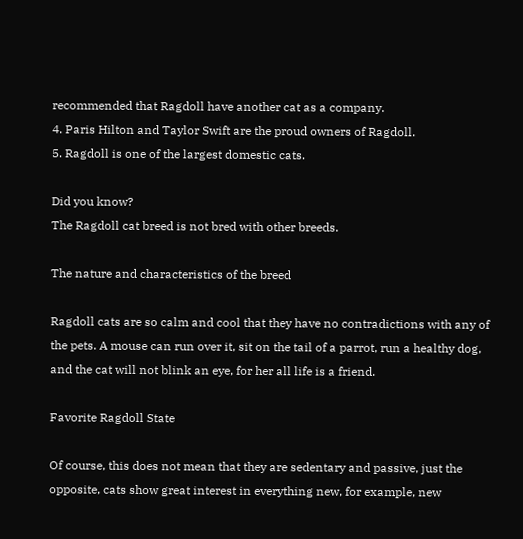recommended that Ragdoll have another cat as a company.
4. Paris Hilton and Taylor Swift are the proud owners of Ragdoll.
5. Ragdoll is one of the largest domestic cats.

Did you know?
The Ragdoll cat breed is not bred with other breeds.

The nature and characteristics of the breed

Ragdoll cats are so calm and cool that they have no contradictions with any of the pets. A mouse can run over it, sit on the tail of a parrot, run a healthy dog, and the cat will not blink an eye, for her all life is a friend.

Favorite Ragdoll State

Of course, this does not mean that they are sedentary and passive, just the opposite, cats show great interest in everything new, for example, new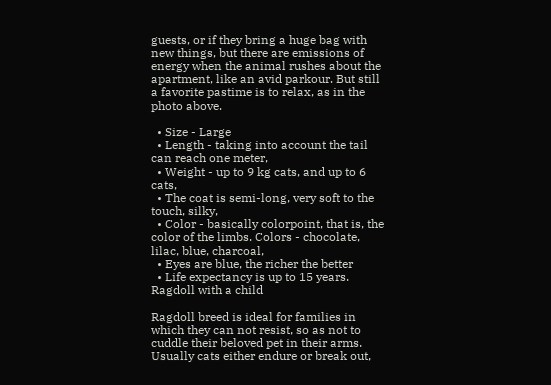guests, or if they bring a huge bag with new things, but there are emissions of energy when the animal rushes about the apartment, like an avid parkour. But still a favorite pastime is to relax, as in the photo above.

  • Size - Large
  • Length - taking into account the tail can reach one meter,
  • Weight - up to 9 kg cats, and up to 6 cats,
  • The coat is semi-long, very soft to the touch, silky,
  • Color - basically colorpoint, that is, the color of the limbs. Colors - chocolate, lilac, blue, charcoal,
  • Eyes are blue, the richer the better
  • Life expectancy is up to 15 years.
Ragdoll with a child

Ragdoll breed is ideal for families in which they can not resist, so as not to cuddle their beloved pet in their arms. Usually cats either endure or break out,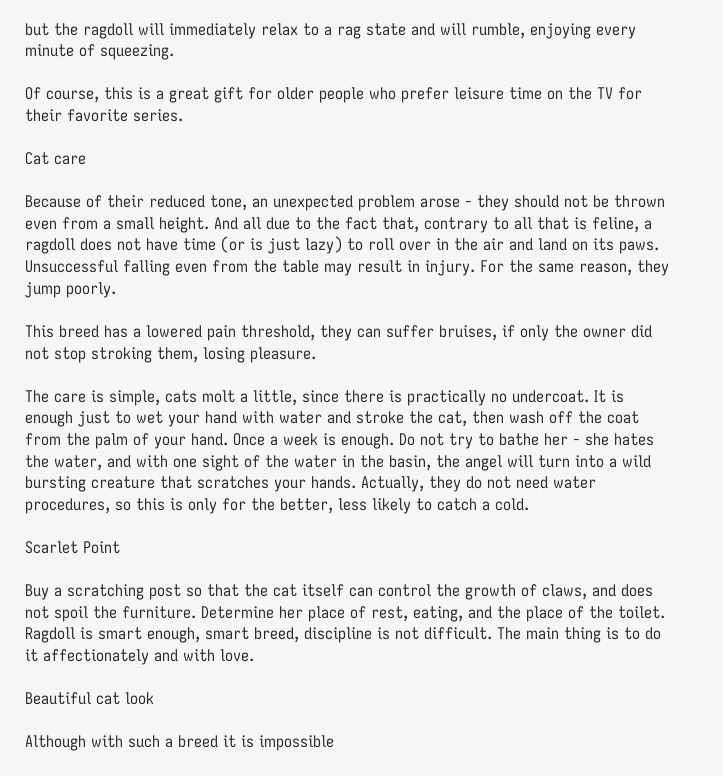but the ragdoll will immediately relax to a rag state and will rumble, enjoying every minute of squeezing.

Of course, this is a great gift for older people who prefer leisure time on the TV for their favorite series.

Cat care

Because of their reduced tone, an unexpected problem arose - they should not be thrown even from a small height. And all due to the fact that, contrary to all that is feline, a ragdoll does not have time (or is just lazy) to roll over in the air and land on its paws. Unsuccessful falling even from the table may result in injury. For the same reason, they jump poorly.

This breed has a lowered pain threshold, they can suffer bruises, if only the owner did not stop stroking them, losing pleasure.

The care is simple, cats molt a little, since there is practically no undercoat. It is enough just to wet your hand with water and stroke the cat, then wash off the coat from the palm of your hand. Once a week is enough. Do not try to bathe her - she hates the water, and with one sight of the water in the basin, the angel will turn into a wild bursting creature that scratches your hands. Actually, they do not need water procedures, so this is only for the better, less likely to catch a cold.

Scarlet Point

Buy a scratching post so that the cat itself can control the growth of claws, and does not spoil the furniture. Determine her place of rest, eating, and the place of the toilet. Ragdoll is smart enough, smart breed, discipline is not difficult. The main thing is to do it affectionately and with love.

Beautiful cat look

Although with such a breed it is impossible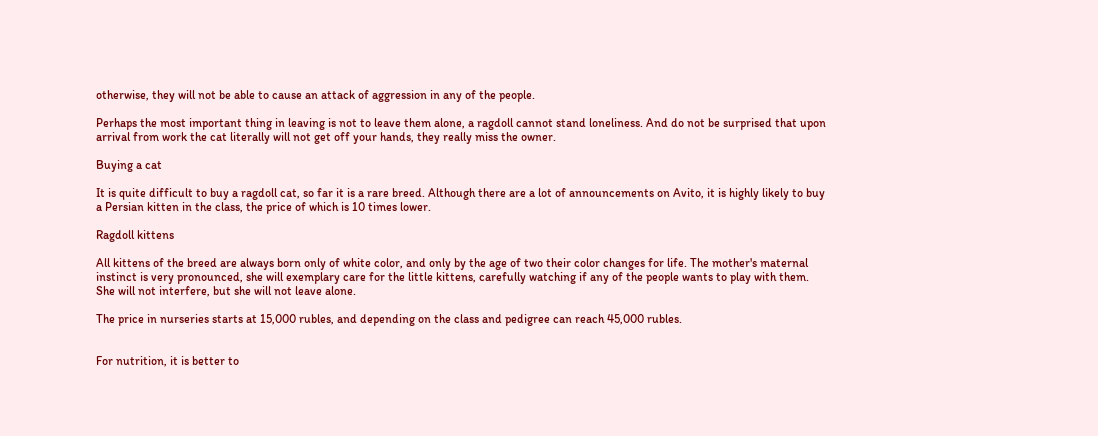otherwise, they will not be able to cause an attack of aggression in any of the people.

Perhaps the most important thing in leaving is not to leave them alone, a ragdoll cannot stand loneliness. And do not be surprised that upon arrival from work the cat literally will not get off your hands, they really miss the owner.

Buying a cat

It is quite difficult to buy a ragdoll cat, so far it is a rare breed. Although there are a lot of announcements on Avito, it is highly likely to buy a Persian kitten in the class, the price of which is 10 times lower.

Ragdoll kittens

All kittens of the breed are always born only of white color, and only by the age of two their color changes for life. The mother's maternal instinct is very pronounced, she will exemplary care for the little kittens, carefully watching if any of the people wants to play with them. She will not interfere, but she will not leave alone.

The price in nurseries starts at 15,000 rubles, and depending on the class and pedigree can reach 45,000 rubles.


For nutrition, it is better to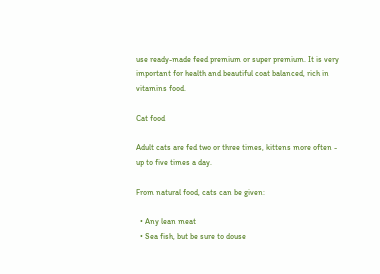use ready-made feed premium or super premium. It is very important for health and beautiful coat balanced, rich in vitamins food.

Cat food

Adult cats are fed two or three times, kittens more often - up to five times a day.

From natural food, cats can be given:

  • Any lean meat
  • Sea fish, but be sure to douse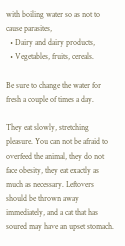with boiling water so as not to cause parasites,
  • Dairy and dairy products,
  • Vegetables, fruits, cereals.

Be sure to change the water for fresh a couple of times a day.

They eat slowly, stretching pleasure. You can not be afraid to overfeed the animal, they do not face obesity, they eat exactly as much as necessary. Leftovers should be thrown away immediately, and a cat that has soured may have an upset stomach.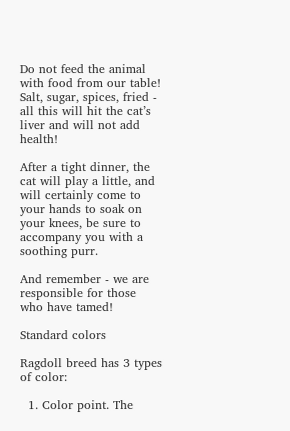Do not feed the animal with food from our table! Salt, sugar, spices, fried - all this will hit the cat’s liver and will not add health!

After a tight dinner, the cat will play a little, and will certainly come to your hands to soak on your knees, be sure to accompany you with a soothing purr.

And remember - we are responsible for those who have tamed!

Standard colors

Ragdoll breed has 3 types of color:

  1. Color point. The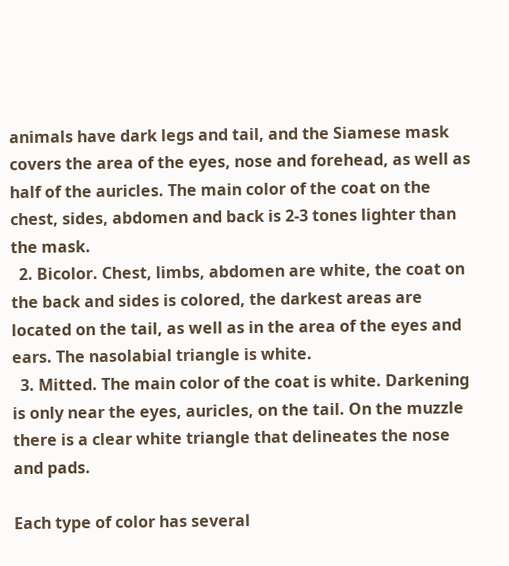animals have dark legs and tail, and the Siamese mask covers the area of the eyes, nose and forehead, as well as half of the auricles. The main color of the coat on the chest, sides, abdomen and back is 2-3 tones lighter than the mask.
  2. Bicolor. Chest, limbs, abdomen are white, the coat on the back and sides is colored, the darkest areas are located on the tail, as well as in the area of the eyes and ears. The nasolabial triangle is white.
  3. Mitted. The main color of the coat is white. Darkening is only near the eyes, auricles, on the tail. On the muzzle there is a clear white triangle that delineates the nose and pads.

Each type of color has several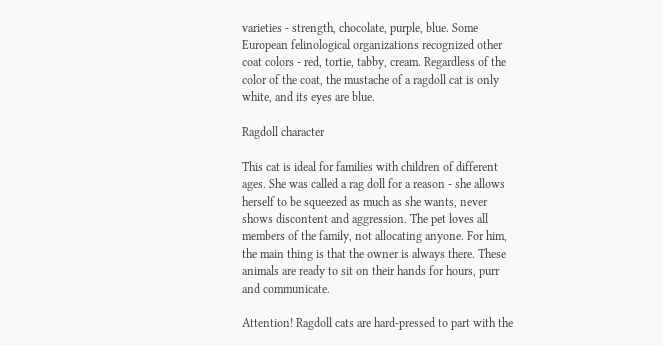varieties - strength, chocolate, purple, blue. Some European felinological organizations recognized other coat colors - red, tortie, tabby, cream. Regardless of the color of the coat, the mustache of a ragdoll cat is only white, and its eyes are blue.

Ragdoll character

This cat is ideal for families with children of different ages. She was called a rag doll for a reason - she allows herself to be squeezed as much as she wants, never shows discontent and aggression. The pet loves all members of the family, not allocating anyone. For him, the main thing is that the owner is always there. These animals are ready to sit on their hands for hours, purr and communicate.

Attention! Ragdoll cats are hard-pressed to part with the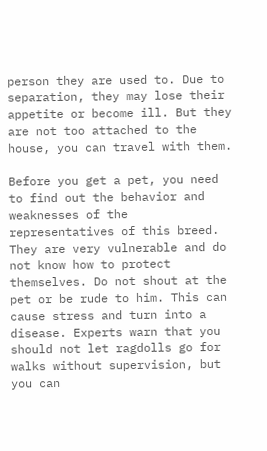person they are used to. Due to separation, they may lose their appetite or become ill. But they are not too attached to the house, you can travel with them.

Before you get a pet, you need to find out the behavior and weaknesses of the representatives of this breed. They are very vulnerable and do not know how to protect themselves. Do not shout at the pet or be rude to him. This can cause stress and turn into a disease. Experts warn that you should not let ragdolls go for walks without supervision, but you can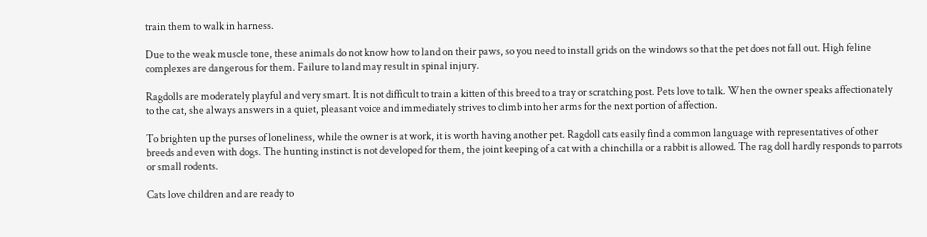train them to walk in harness.

Due to the weak muscle tone, these animals do not know how to land on their paws, so you need to install grids on the windows so that the pet does not fall out. High feline complexes are dangerous for them. Failure to land may result in spinal injury.

Ragdolls are moderately playful and very smart. It is not difficult to train a kitten of this breed to a tray or scratching post. Pets love to talk. When the owner speaks affectionately to the cat, she always answers in a quiet, pleasant voice and immediately strives to climb into her arms for the next portion of affection.

To brighten up the purses of loneliness, while the owner is at work, it is worth having another pet. Ragdoll cats easily find a common language with representatives of other breeds and even with dogs. The hunting instinct is not developed for them, the joint keeping of a cat with a chinchilla or a rabbit is allowed. The rag doll hardly responds to parrots or small rodents.

Cats love children and are ready to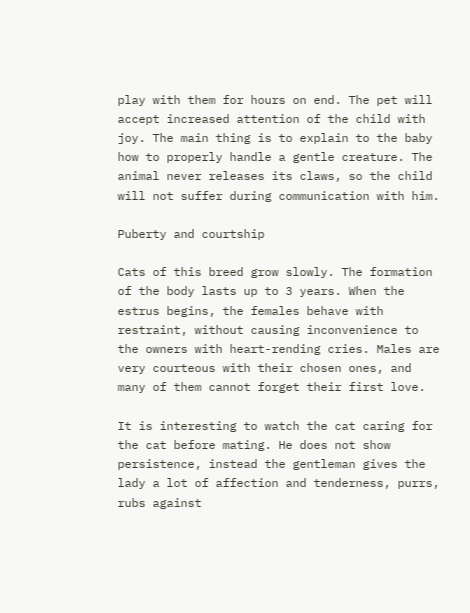play with them for hours on end. The pet will accept increased attention of the child with joy. The main thing is to explain to the baby how to properly handle a gentle creature. The animal never releases its claws, so the child will not suffer during communication with him.

Puberty and courtship

Cats of this breed grow slowly. The formation of the body lasts up to 3 years. When the estrus begins, the females behave with restraint, without causing inconvenience to the owners with heart-rending cries. Males are very courteous with their chosen ones, and many of them cannot forget their first love.

It is interesting to watch the cat caring for the cat before mating. He does not show persistence, instead the gentleman gives the lady a lot of affection and tenderness, purrs, rubs against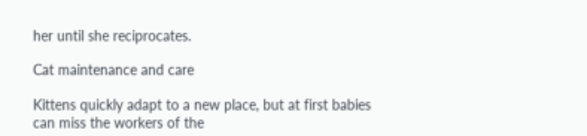her until she reciprocates.

Cat maintenance and care

Kittens quickly adapt to a new place, but at first babies can miss the workers of the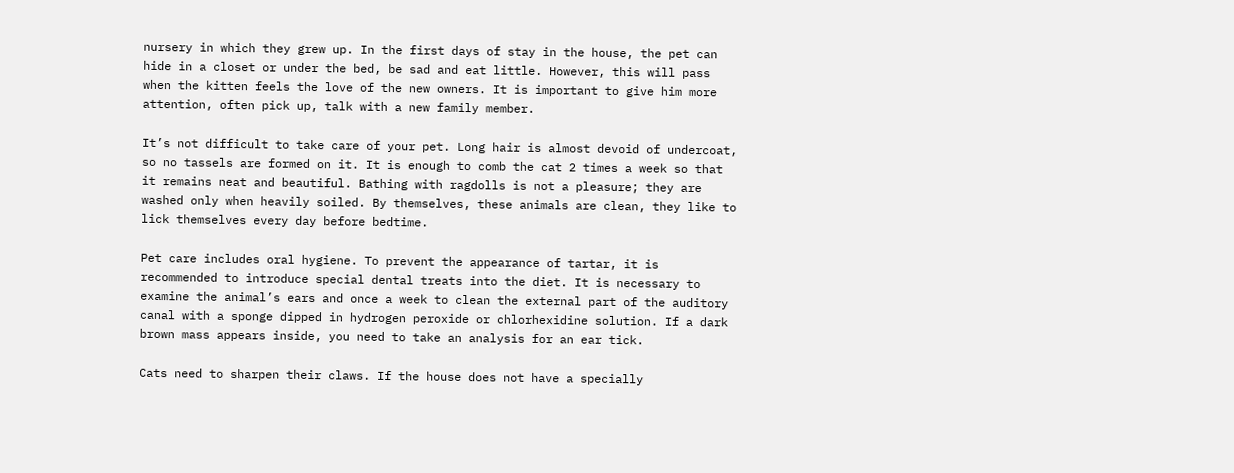nursery in which they grew up. In the first days of stay in the house, the pet can hide in a closet or under the bed, be sad and eat little. However, this will pass when the kitten feels the love of the new owners. It is important to give him more attention, often pick up, talk with a new family member.

It’s not difficult to take care of your pet. Long hair is almost devoid of undercoat, so no tassels are formed on it. It is enough to comb the cat 2 times a week so that it remains neat and beautiful. Bathing with ragdolls is not a pleasure; they are washed only when heavily soiled. By themselves, these animals are clean, they like to lick themselves every day before bedtime.

Pet care includes oral hygiene. To prevent the appearance of tartar, it is recommended to introduce special dental treats into the diet. It is necessary to examine the animal’s ears and once a week to clean the external part of the auditory canal with a sponge dipped in hydrogen peroxide or chlorhexidine solution. If a dark brown mass appears inside, you need to take an analysis for an ear tick.

Cats need to sharpen their claws. If the house does not have a specially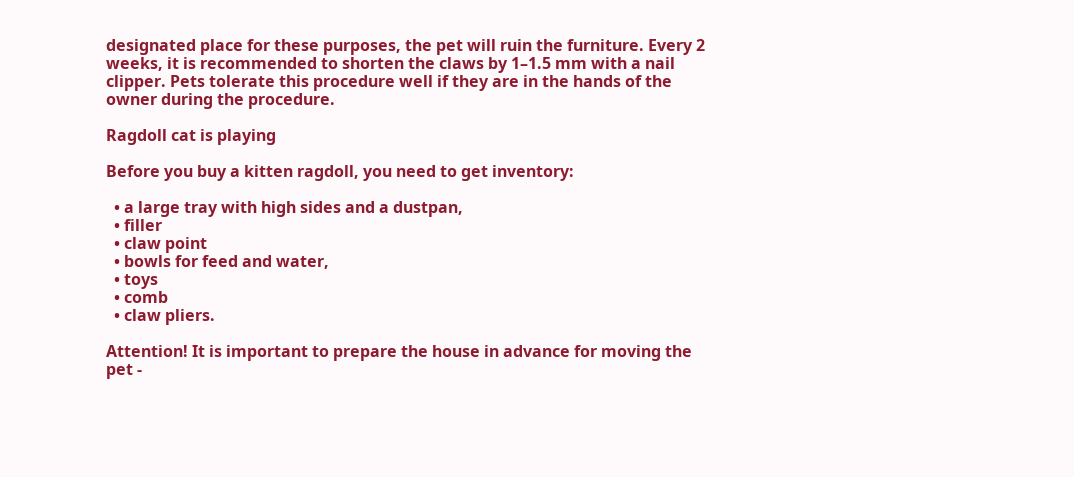designated place for these purposes, the pet will ruin the furniture. Every 2 weeks, it is recommended to shorten the claws by 1–1.5 mm with a nail clipper. Pets tolerate this procedure well if they are in the hands of the owner during the procedure.

Ragdoll cat is playing

Before you buy a kitten ragdoll, you need to get inventory:

  • a large tray with high sides and a dustpan,
  • filler
  • claw point
  • bowls for feed and water,
  • toys
  • comb
  • claw pliers.

Attention! It is important to prepare the house in advance for moving the pet -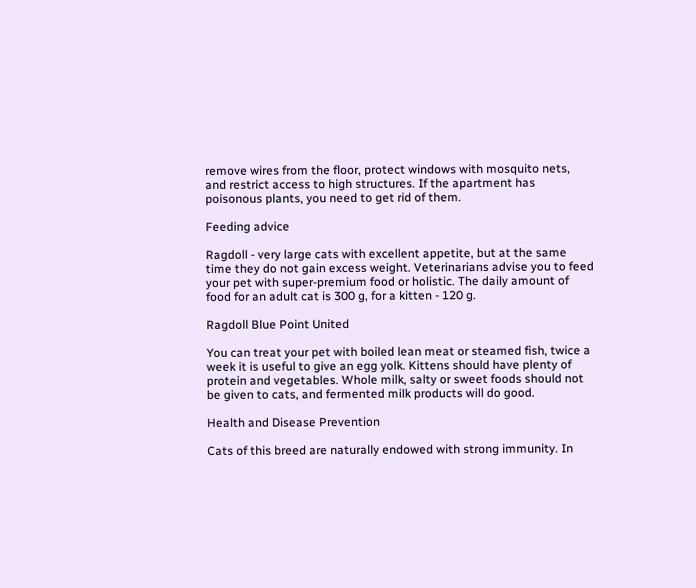remove wires from the floor, protect windows with mosquito nets, and restrict access to high structures. If the apartment has poisonous plants, you need to get rid of them.

Feeding advice

Ragdoll - very large cats with excellent appetite, but at the same time they do not gain excess weight. Veterinarians advise you to feed your pet with super-premium food or holistic. The daily amount of food for an adult cat is 300 g, for a kitten - 120 g.

Ragdoll Blue Point United

You can treat your pet with boiled lean meat or steamed fish, twice a week it is useful to give an egg yolk. Kittens should have plenty of protein and vegetables. Whole milk, salty or sweet foods should not be given to cats, and fermented milk products will do good.

Health and Disease Prevention

Cats of this breed are naturally endowed with strong immunity. In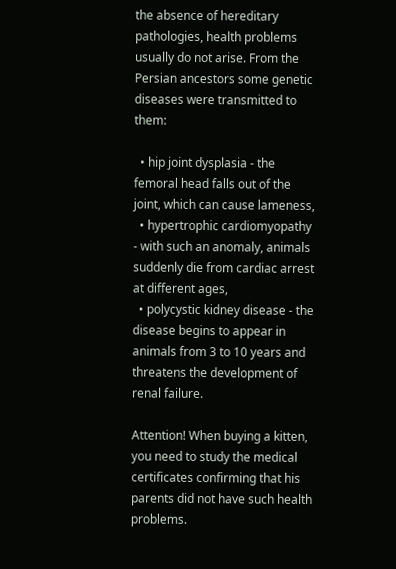the absence of hereditary pathologies, health problems usually do not arise. From the Persian ancestors some genetic diseases were transmitted to them:

  • hip joint dysplasia - the femoral head falls out of the joint, which can cause lameness,
  • hypertrophic cardiomyopathy - with such an anomaly, animals suddenly die from cardiac arrest at different ages,
  • polycystic kidney disease - the disease begins to appear in animals from 3 to 10 years and threatens the development of renal failure.

Attention! When buying a kitten, you need to study the medical certificates confirming that his parents did not have such health problems.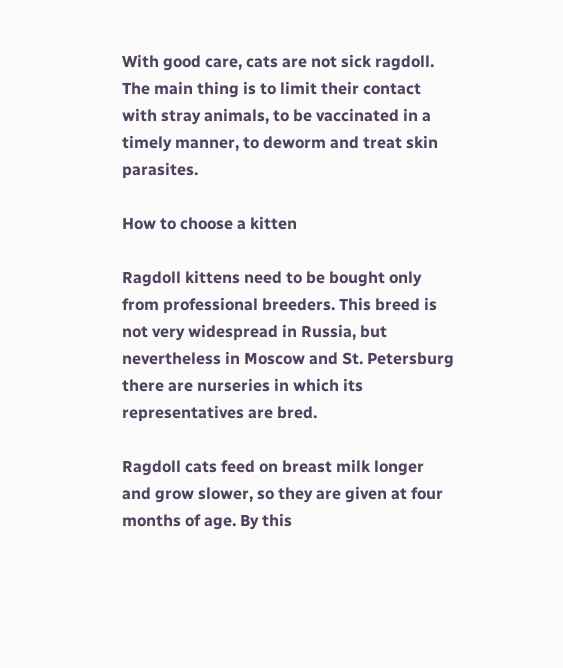With good care, cats are not sick ragdoll. The main thing is to limit their contact with stray animals, to be vaccinated in a timely manner, to deworm and treat skin parasites.

How to choose a kitten

Ragdoll kittens need to be bought only from professional breeders. This breed is not very widespread in Russia, but nevertheless in Moscow and St. Petersburg there are nurseries in which its representatives are bred.

Ragdoll cats feed on breast milk longer and grow slower, so they are given at four months of age. By this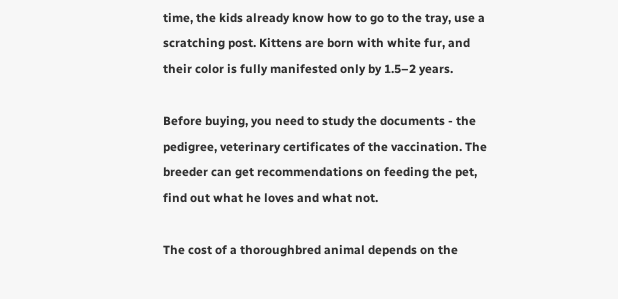time, the kids already know how to go to the tray, use a scratching post. Kittens are born with white fur, and their color is fully manifested only by 1.5–2 years.

Before buying, you need to study the documents - the pedigree, veterinary certificates of the vaccination. The breeder can get recommendations on feeding the pet, find out what he loves and what not.

The cost of a thoroughbred animal depends on the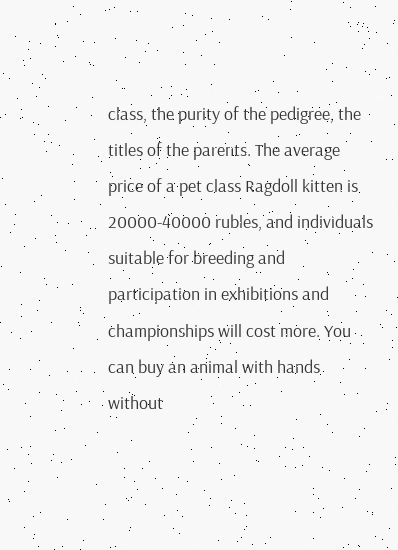class, the purity of the pedigree, the titles of the parents. The average price of a pet class Ragdoll kitten is 20000-40000 rubles, and individuals suitable for breeding and participation in exhibitions and championships will cost more. You can buy an animal with hands without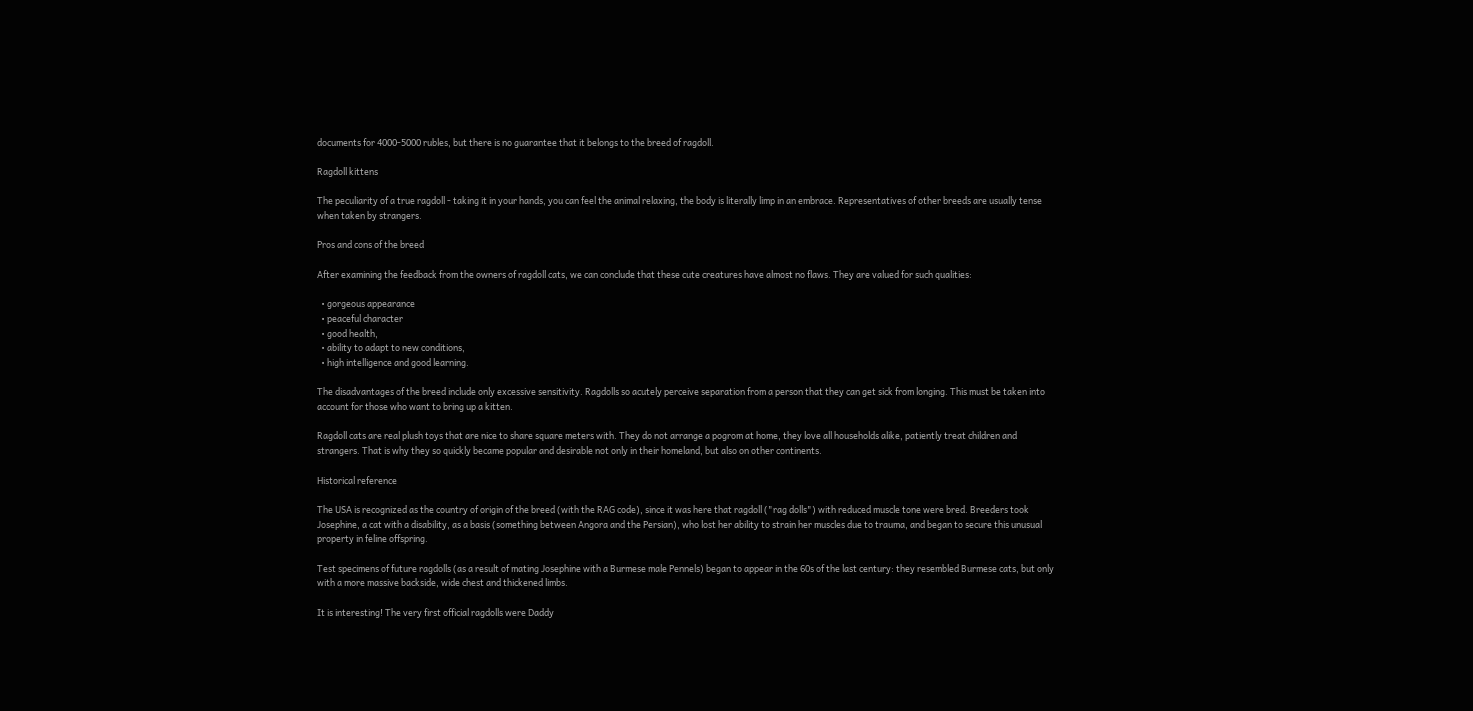documents for 4000-5000 rubles, but there is no guarantee that it belongs to the breed of ragdoll.

Ragdoll kittens

The peculiarity of a true ragdoll - taking it in your hands, you can feel the animal relaxing, the body is literally limp in an embrace. Representatives of other breeds are usually tense when taken by strangers.

Pros and cons of the breed

After examining the feedback from the owners of ragdoll cats, we can conclude that these cute creatures have almost no flaws. They are valued for such qualities:

  • gorgeous appearance
  • peaceful character
  • good health,
  • ability to adapt to new conditions,
  • high intelligence and good learning.

The disadvantages of the breed include only excessive sensitivity. Ragdolls so acutely perceive separation from a person that they can get sick from longing. This must be taken into account for those who want to bring up a kitten.

Ragdoll cats are real plush toys that are nice to share square meters with. They do not arrange a pogrom at home, they love all households alike, patiently treat children and strangers. That is why they so quickly became popular and desirable not only in their homeland, but also on other continents.

Historical reference

The USA is recognized as the country of origin of the breed (with the RAG code), since it was here that ragdoll ("rag dolls") with reduced muscle tone were bred. Breeders took Josephine, a cat with a disability, as a basis (something between Angora and the Persian), who lost her ability to strain her muscles due to trauma, and began to secure this unusual property in feline offspring.

Test specimens of future ragdolls (as a result of mating Josephine with a Burmese male Pennels) began to appear in the 60s of the last century: they resembled Burmese cats, but only with a more massive backside, wide chest and thickened limbs.

It is interesting! The very first official ragdolls were Daddy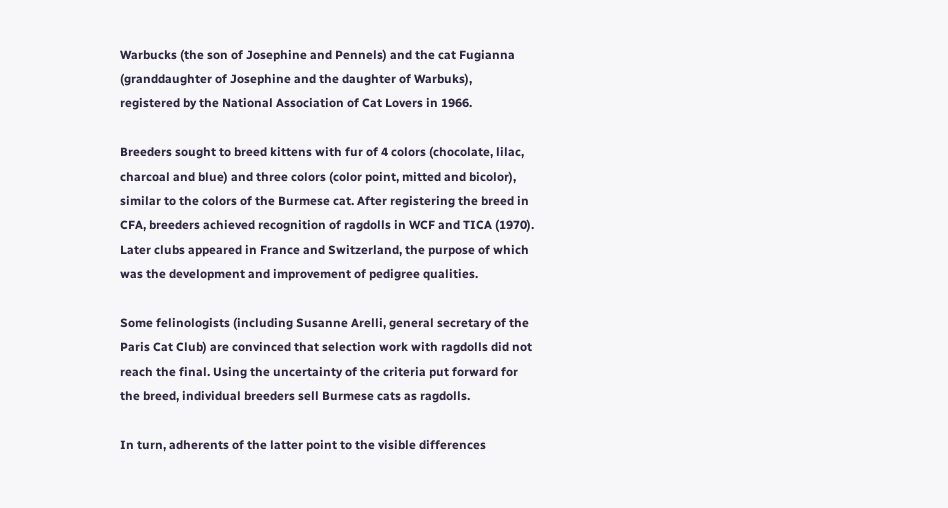Warbucks (the son of Josephine and Pennels) and the cat Fugianna (granddaughter of Josephine and the daughter of Warbuks), registered by the National Association of Cat Lovers in 1966.

Breeders sought to breed kittens with fur of 4 colors (chocolate, lilac, charcoal and blue) and three colors (color point, mitted and bicolor), similar to the colors of the Burmese cat. After registering the breed in CFA, breeders achieved recognition of ragdolls in WCF and TICA (1970). Later clubs appeared in France and Switzerland, the purpose of which was the development and improvement of pedigree qualities.

Some felinologists (including Susanne Arelli, general secretary of the Paris Cat Club) are convinced that selection work with ragdolls did not reach the final. Using the uncertainty of the criteria put forward for the breed, individual breeders sell Burmese cats as ragdolls.

In turn, adherents of the latter point to the visible differences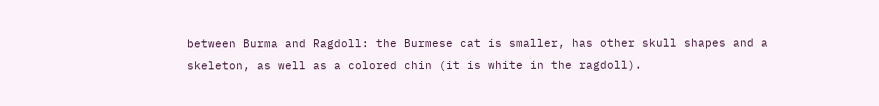between Burma and Ragdoll: the Burmese cat is smaller, has other skull shapes and a skeleton, as well as a colored chin (it is white in the ragdoll).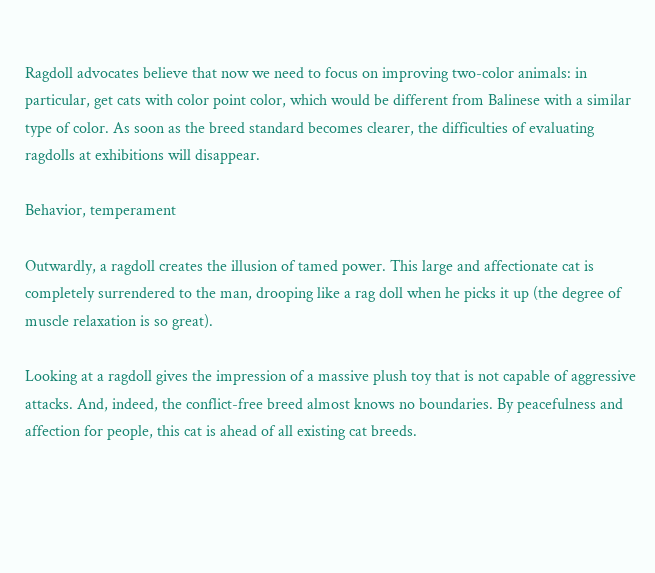Ragdoll advocates believe that now we need to focus on improving two-color animals: in particular, get cats with color point color, which would be different from Balinese with a similar type of color. As soon as the breed standard becomes clearer, the difficulties of evaluating ragdolls at exhibitions will disappear.

Behavior, temperament

Outwardly, a ragdoll creates the illusion of tamed power. This large and affectionate cat is completely surrendered to the man, drooping like a rag doll when he picks it up (the degree of muscle relaxation is so great).

Looking at a ragdoll gives the impression of a massive plush toy that is not capable of aggressive attacks. And, indeed, the conflict-free breed almost knows no boundaries. By peacefulness and affection for people, this cat is ahead of all existing cat breeds.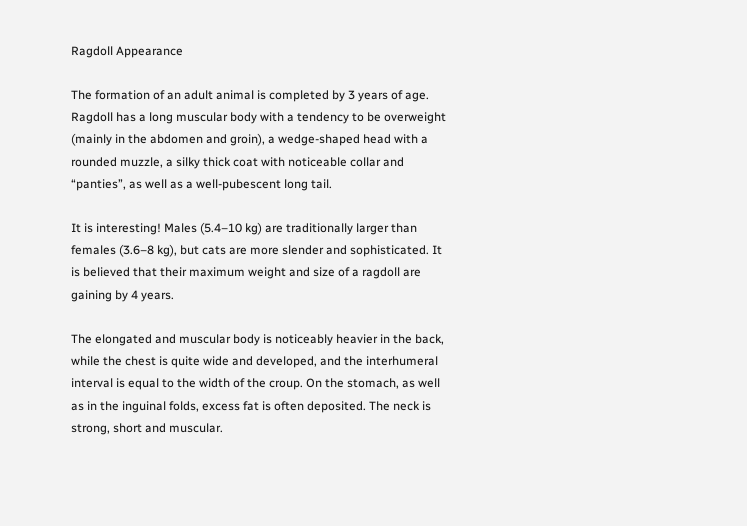Ragdoll Appearance

The formation of an adult animal is completed by 3 years of age. Ragdoll has a long muscular body with a tendency to be overweight (mainly in the abdomen and groin), a wedge-shaped head with a rounded muzzle, a silky thick coat with noticeable collar and “panties”, as well as a well-pubescent long tail.

It is interesting! Males (5.4–10 kg) are traditionally larger than females (3.6–8 kg), but cats are more slender and sophisticated. It is believed that their maximum weight and size of a ragdoll are gaining by 4 years.

The elongated and muscular body is noticeably heavier in the back, while the chest is quite wide and developed, and the interhumeral interval is equal to the width of the croup. On the stomach, as well as in the inguinal folds, excess fat is often deposited. The neck is strong, short and muscular.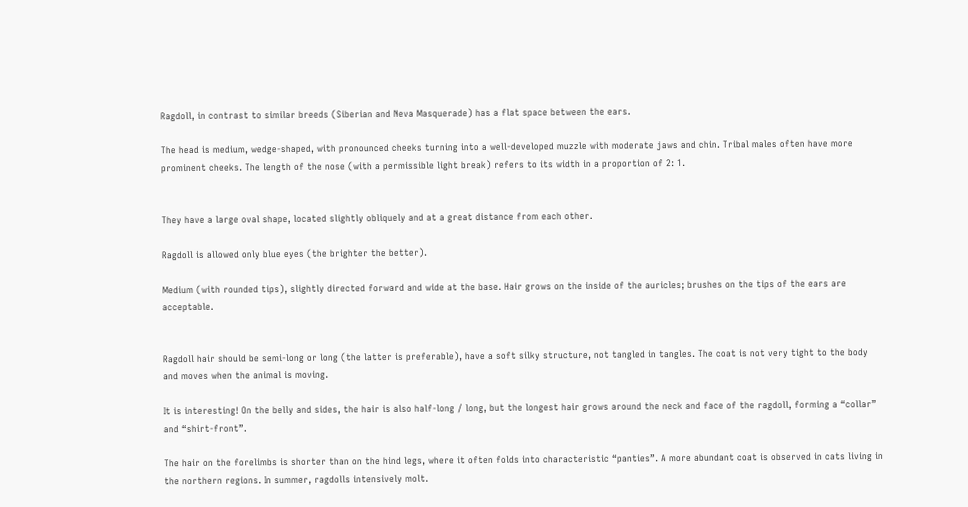Ragdoll, in contrast to similar breeds (Siberian and Neva Masquerade) has a flat space between the ears.

The head is medium, wedge-shaped, with pronounced cheeks turning into a well-developed muzzle with moderate jaws and chin. Tribal males often have more prominent cheeks. The length of the nose (with a permissible light break) refers to its width in a proportion of 2: 1.


They have a large oval shape, located slightly obliquely and at a great distance from each other.

Ragdoll is allowed only blue eyes (the brighter the better).

Medium (with rounded tips), slightly directed forward and wide at the base. Hair grows on the inside of the auricles; brushes on the tips of the ears are acceptable.


Ragdoll hair should be semi-long or long (the latter is preferable), have a soft silky structure, not tangled in tangles. The coat is not very tight to the body and moves when the animal is moving.

It is interesting! On the belly and sides, the hair is also half-long / long, but the longest hair grows around the neck and face of the ragdoll, forming a “collar” and “shirt-front”.

The hair on the forelimbs is shorter than on the hind legs, where it often folds into characteristic “panties”. A more abundant coat is observed in cats living in the northern regions. In summer, ragdolls intensively molt.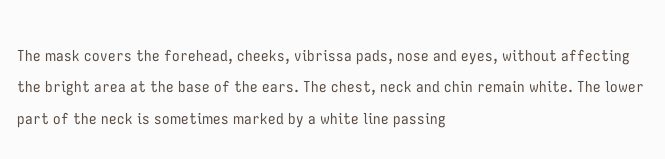The mask covers the forehead, cheeks, vibrissa pads, nose and eyes, without affecting the bright area at the base of the ears. The chest, neck and chin remain white. The lower part of the neck is sometimes marked by a white line passing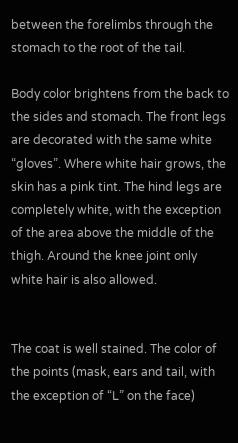between the forelimbs through the stomach to the root of the tail.

Body color brightens from the back to the sides and stomach. The front legs are decorated with the same white “gloves”. Where white hair grows, the skin has a pink tint. The hind legs are completely white, with the exception of the area above the middle of the thigh. Around the knee joint only white hair is also allowed.


The coat is well stained. The color of the points (mask, ears and tail, with the exception of “L” on the face)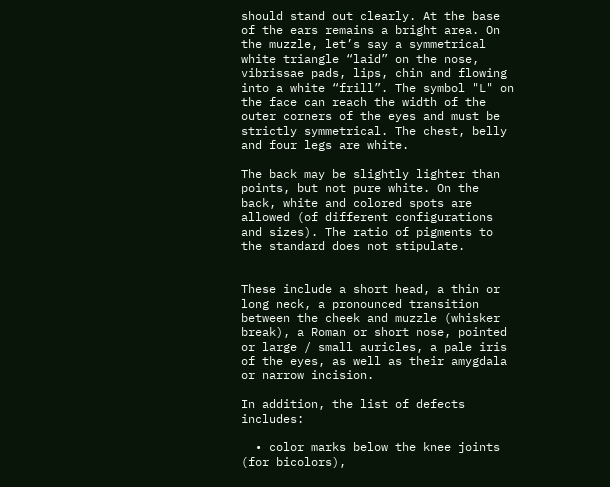should stand out clearly. At the base of the ears remains a bright area. On the muzzle, let’s say a symmetrical white triangle “laid” on the nose, vibrissae pads, lips, chin and flowing into a white “frill”. The symbol "L" on the face can reach the width of the outer corners of the eyes and must be strictly symmetrical. The chest, belly and four legs are white.

The back may be slightly lighter than points, but not pure white. On the back, white and colored spots are allowed (of different configurations and sizes). The ratio of pigments to the standard does not stipulate.


These include a short head, a thin or long neck, a pronounced transition between the cheek and muzzle (whisker break), a Roman or short nose, pointed or large / small auricles, a pale iris of the eyes, as well as their amygdala or narrow incision.

In addition, the list of defects includes:

  • color marks below the knee joints (for bicolors),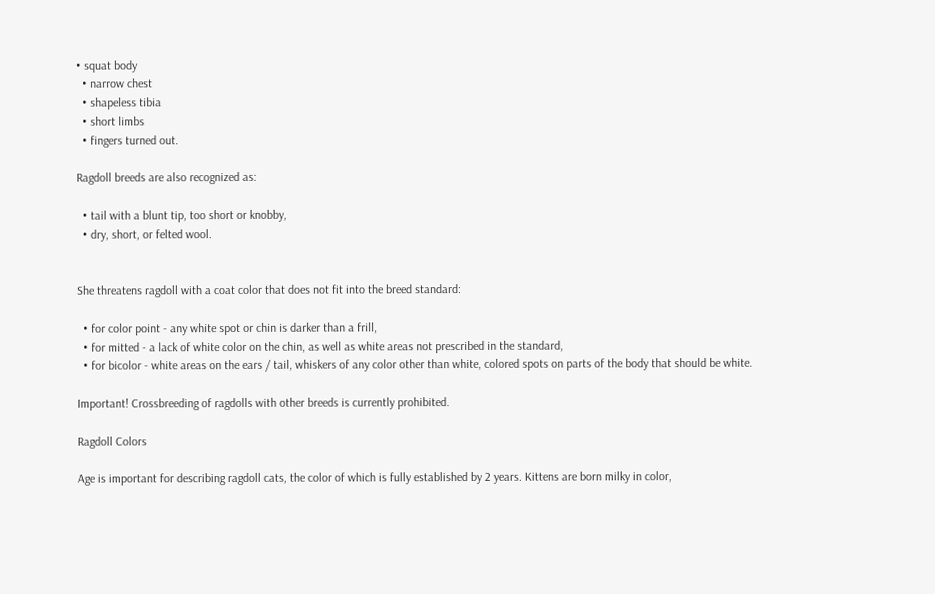• squat body
  • narrow chest
  • shapeless tibia
  • short limbs
  • fingers turned out.

Ragdoll breeds are also recognized as:

  • tail with a blunt tip, too short or knobby,
  • dry, short, or felted wool.


She threatens ragdoll with a coat color that does not fit into the breed standard:

  • for color point - any white spot or chin is darker than a frill,
  • for mitted - a lack of white color on the chin, as well as white areas not prescribed in the standard,
  • for bicolor - white areas on the ears / tail, whiskers of any color other than white, colored spots on parts of the body that should be white.

Important! Crossbreeding of ragdolls with other breeds is currently prohibited.

Ragdoll Colors

Age is important for describing ragdoll cats, the color of which is fully established by 2 years. Kittens are born milky in color,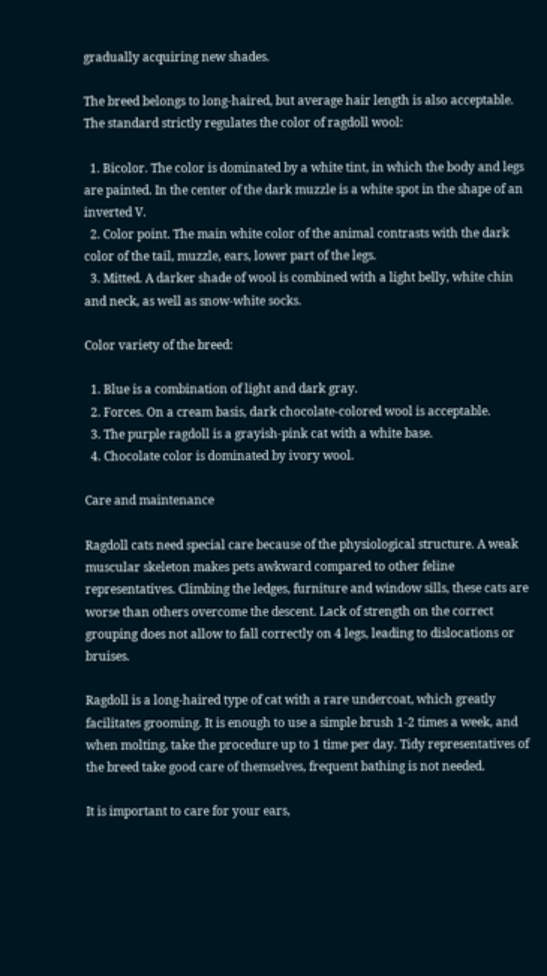gradually acquiring new shades.

The breed belongs to long-haired, but average hair length is also acceptable. The standard strictly regulates the color of ragdoll wool:

  1. Bicolor. The color is dominated by a white tint, in which the body and legs are painted. In the center of the dark muzzle is a white spot in the shape of an inverted V.
  2. Color point. The main white color of the animal contrasts with the dark color of the tail, muzzle, ears, lower part of the legs.
  3. Mitted. A darker shade of wool is combined with a light belly, white chin and neck, as well as snow-white socks.

Color variety of the breed:

  1. Blue is a combination of light and dark gray.
  2. Forces. On a cream basis, dark chocolate-colored wool is acceptable.
  3. The purple ragdoll is a grayish-pink cat with a white base.
  4. Chocolate color is dominated by ivory wool.

Care and maintenance

Ragdoll cats need special care because of the physiological structure. A weak muscular skeleton makes pets awkward compared to other feline representatives. Climbing the ledges, furniture and window sills, these cats are worse than others overcome the descent. Lack of strength on the correct grouping does not allow to fall correctly on 4 legs, leading to dislocations or bruises.

Ragdoll is a long-haired type of cat with a rare undercoat, which greatly facilitates grooming. It is enough to use a simple brush 1-2 times a week, and when molting, take the procedure up to 1 time per day. Tidy representatives of the breed take good care of themselves, frequent bathing is not needed.

It is important to care for your ears,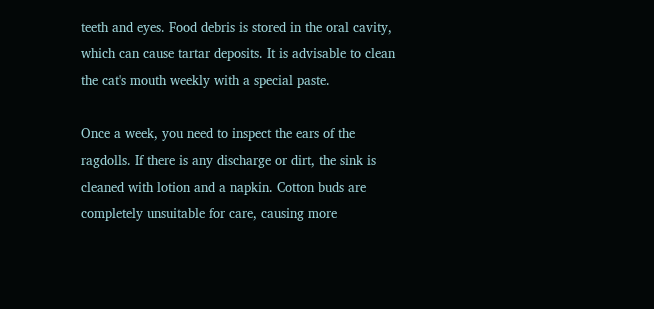teeth and eyes. Food debris is stored in the oral cavity, which can cause tartar deposits. It is advisable to clean the cat's mouth weekly with a special paste.

Once a week, you need to inspect the ears of the ragdolls. If there is any discharge or dirt, the sink is cleaned with lotion and a napkin. Cotton buds are completely unsuitable for care, causing more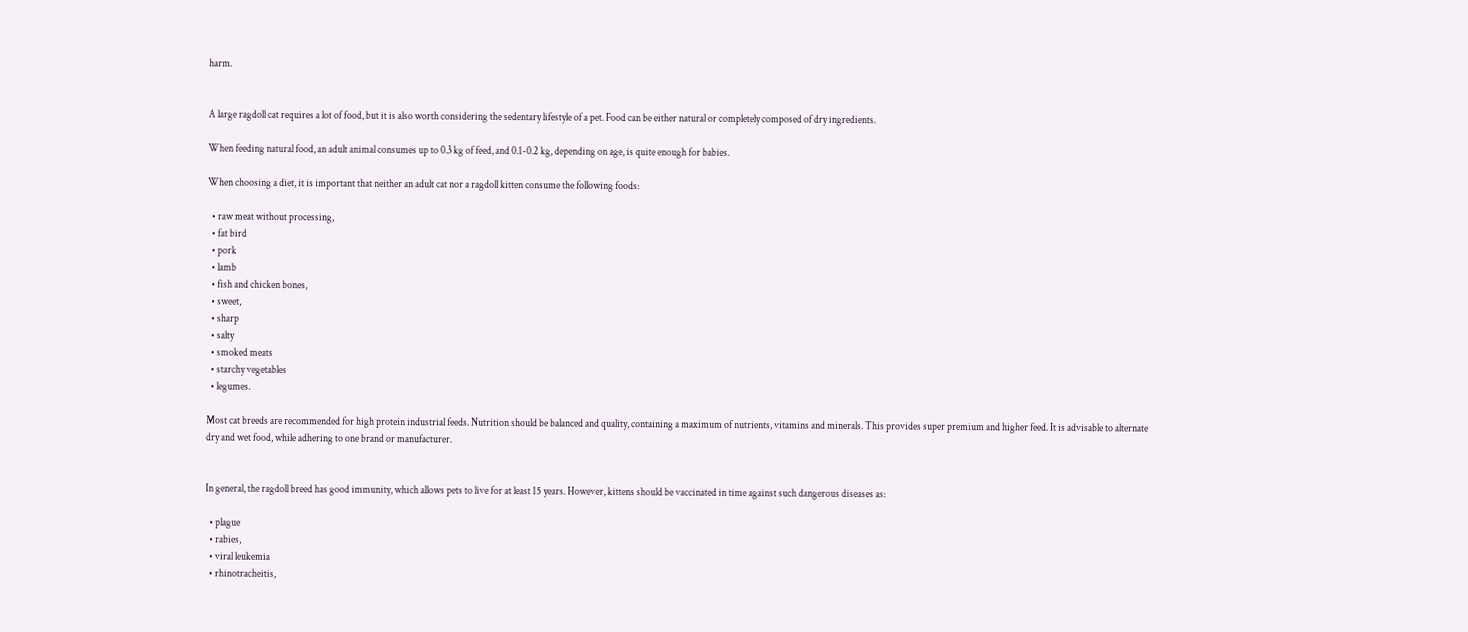harm.


A large ragdoll cat requires a lot of food, but it is also worth considering the sedentary lifestyle of a pet. Food can be either natural or completely composed of dry ingredients.

When feeding natural food, an adult animal consumes up to 0.3 kg of feed, and 0.1-0.2 kg, depending on age, is quite enough for babies.

When choosing a diet, it is important that neither an adult cat nor a ragdoll kitten consume the following foods:

  • raw meat without processing,
  • fat bird
  • pork
  • lamb
  • fish and chicken bones,
  • sweet,
  • sharp
  • salty
  • smoked meats
  • starchy vegetables
  • legumes.

Most cat breeds are recommended for high protein industrial feeds. Nutrition should be balanced and quality, containing a maximum of nutrients, vitamins and minerals. This provides super premium and higher feed. It is advisable to alternate dry and wet food, while adhering to one brand or manufacturer.


In general, the ragdoll breed has good immunity, which allows pets to live for at least 15 years. However, kittens should be vaccinated in time against such dangerous diseases as:

  • plague
  • rabies,
  • viral leukemia
  • rhinotracheitis,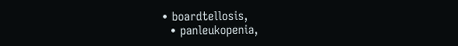• boardtellosis,
  • panleukopenia,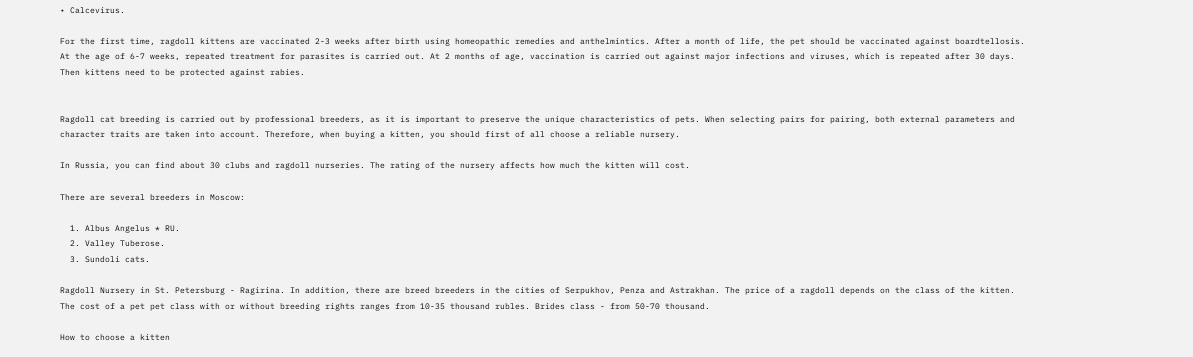• Calcevirus.

For the first time, ragdoll kittens are vaccinated 2-3 weeks after birth using homeopathic remedies and anthelmintics. After a month of life, the pet should be vaccinated against boardtellosis. At the age of 6-7 weeks, repeated treatment for parasites is carried out. At 2 months of age, vaccination is carried out against major infections and viruses, which is repeated after 30 days. Then kittens need to be protected against rabies.


Ragdoll cat breeding is carried out by professional breeders, as it is important to preserve the unique characteristics of pets. When selecting pairs for pairing, both external parameters and character traits are taken into account. Therefore, when buying a kitten, you should first of all choose a reliable nursery.

In Russia, you can find about 30 clubs and ragdoll nurseries. The rating of the nursery affects how much the kitten will cost.

There are several breeders in Moscow:

  1. Albus Angelus * RU.
  2. Valley Tuberose.
  3. Sundoli cats.

Ragdoll Nursery in St. Petersburg - Ragirina. In addition, there are breed breeders in the cities of Serpukhov, Penza and Astrakhan. The price of a ragdoll depends on the class of the kitten. The cost of a pet pet class with or without breeding rights ranges from 10-35 thousand rubles. Brides class - from 50-70 thousand.

How to choose a kitten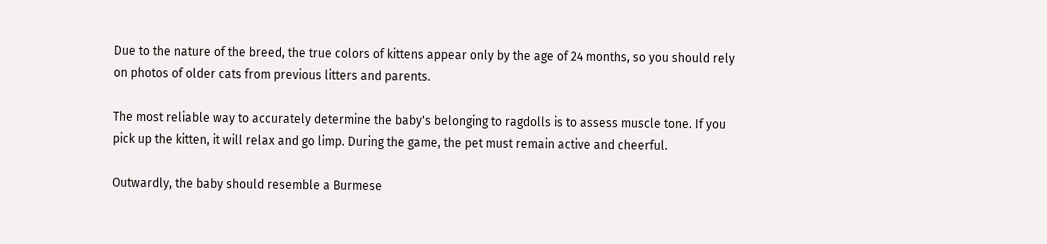Due to the nature of the breed, the true colors of kittens appear only by the age of 24 months, so you should rely on photos of older cats from previous litters and parents.

The most reliable way to accurately determine the baby's belonging to ragdolls is to assess muscle tone. If you pick up the kitten, it will relax and go limp. During the game, the pet must remain active and cheerful.

Outwardly, the baby should resemble a Burmese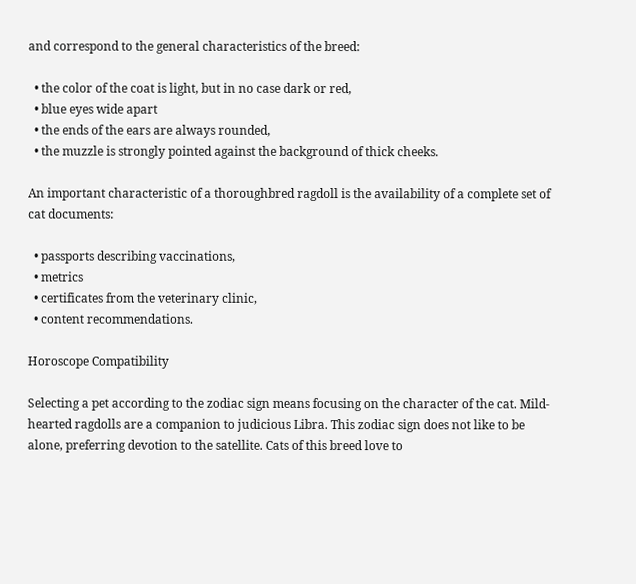and correspond to the general characteristics of the breed:

  • the color of the coat is light, but in no case dark or red,
  • blue eyes wide apart
  • the ends of the ears are always rounded,
  • the muzzle is strongly pointed against the background of thick cheeks.

An important characteristic of a thoroughbred ragdoll is the availability of a complete set of cat documents:

  • passports describing vaccinations,
  • metrics
  • certificates from the veterinary clinic,
  • content recommendations.

Horoscope Compatibility

Selecting a pet according to the zodiac sign means focusing on the character of the cat. Mild-hearted ragdolls are a companion to judicious Libra. This zodiac sign does not like to be alone, preferring devotion to the satellite. Cats of this breed love to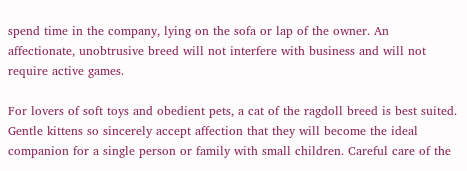spend time in the company, lying on the sofa or lap of the owner. An affectionate, unobtrusive breed will not interfere with business and will not require active games.

For lovers of soft toys and obedient pets, a cat of the ragdoll breed is best suited. Gentle kittens so sincerely accept affection that they will become the ideal companion for a single person or family with small children. Careful care of the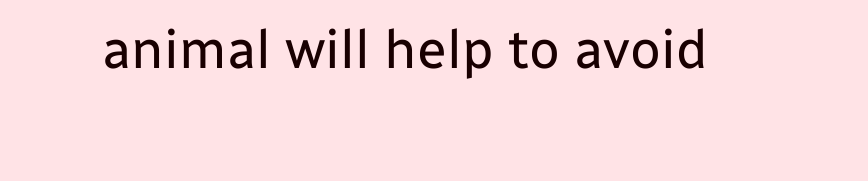animal will help to avoid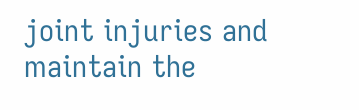joint injuries and maintain the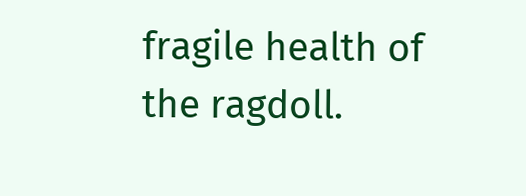fragile health of the ragdoll.